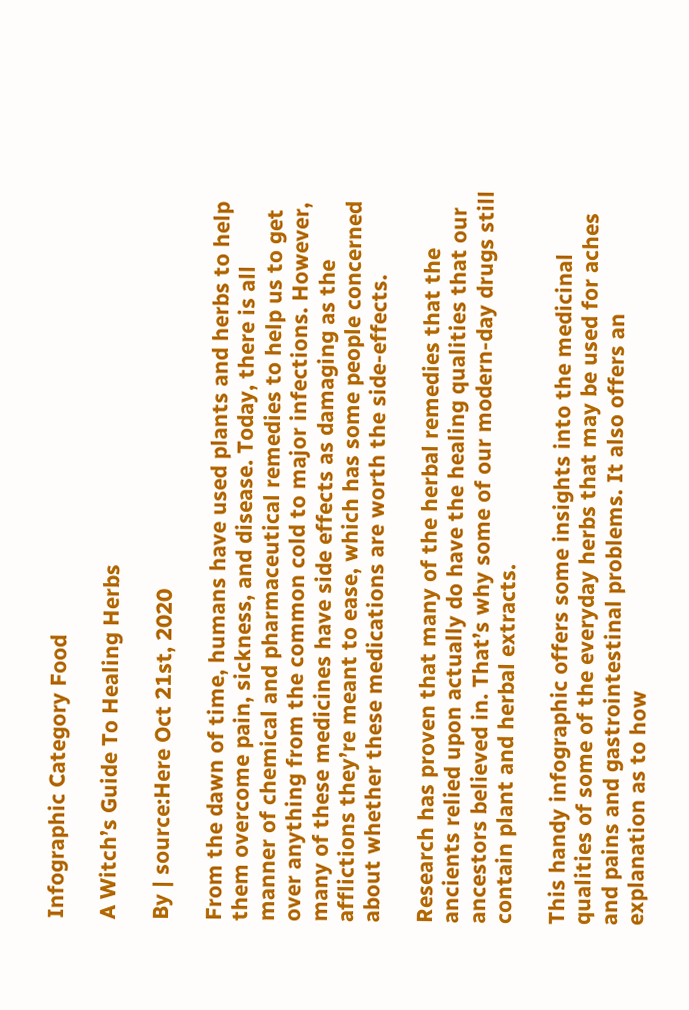Infographic Category Food

A Witch’s Guide To Healing Herbs

By | source:Here Oct 21st, 2020

From the dawn of time, humans have used plants and herbs to help them overcome pain, sickness, and disease. Today, there is all manner of chemical and pharmaceutical remedies to help us to get over anything from the common cold to major infections. However, many of these medicines have side effects as damaging as the afflictions they’re meant to ease, which has some people concerned about whether these medications are worth the side-effects.

Research has proven that many of the herbal remedies that the ancients relied upon actually do have the healing qualities that our ancestors believed in. That’s why some of our modern-day drugs still contain plant and herbal extracts.

This handy infographic offers some insights into the medicinal qualities of some of the everyday herbs that may be used for aches and pains and gastrointestinal problems. It also offers an explanation as to how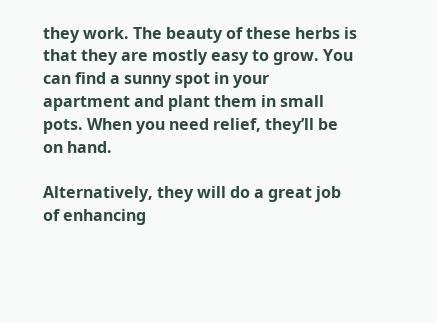they work. The beauty of these herbs is that they are mostly easy to grow. You can find a sunny spot in your apartment and plant them in small pots. When you need relief, they’ll be on hand.

Alternatively, they will do a great job of enhancing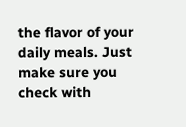the flavor of your daily meals. Just make sure you check with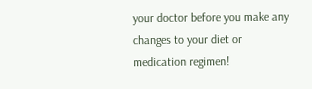your doctor before you make any changes to your diet or medication regimen!